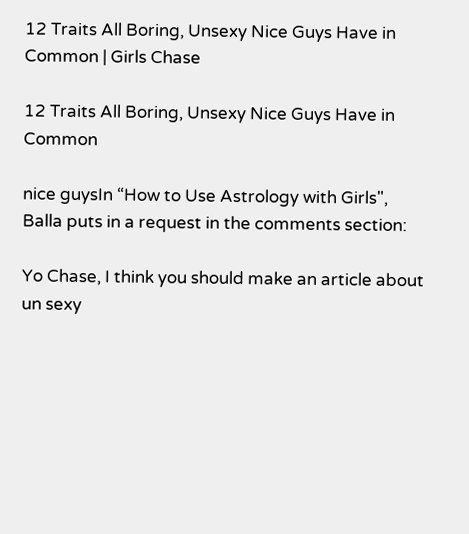12 Traits All Boring, Unsexy Nice Guys Have in Common | Girls Chase

12 Traits All Boring, Unsexy Nice Guys Have in Common

nice guysIn “How to Use Astrology with Girls", Balla puts in a request in the comments section:

Yo Chase, I think you should make an article about un sexy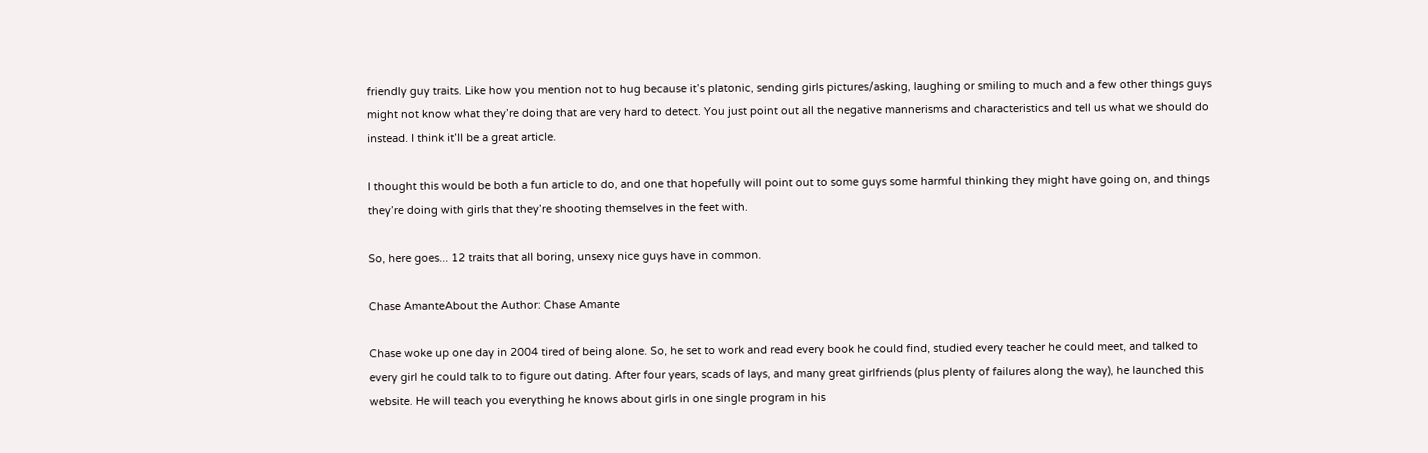friendly guy traits. Like how you mention not to hug because it’s platonic, sending girls pictures/asking, laughing or smiling to much and a few other things guys might not know what they’re doing that are very hard to detect. You just point out all the negative mannerisms and characteristics and tell us what we should do instead. I think it’ll be a great article.

I thought this would be both a fun article to do, and one that hopefully will point out to some guys some harmful thinking they might have going on, and things they’re doing with girls that they’re shooting themselves in the feet with.

So, here goes... 12 traits that all boring, unsexy nice guys have in common.

Chase AmanteAbout the Author: Chase Amante

Chase woke up one day in 2004 tired of being alone. So, he set to work and read every book he could find, studied every teacher he could meet, and talked to every girl he could talk to to figure out dating. After four years, scads of lays, and many great girlfriends (plus plenty of failures along the way), he launched this website. He will teach you everything he knows about girls in one single program in his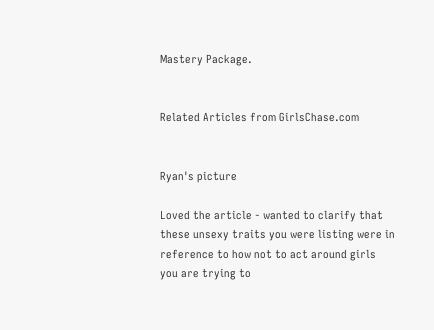Mastery Package.


Related Articles from GirlsChase.com


Ryan's picture

Loved the article - wanted to clarify that these unsexy traits you were listing were in reference to how not to act around girls you are trying to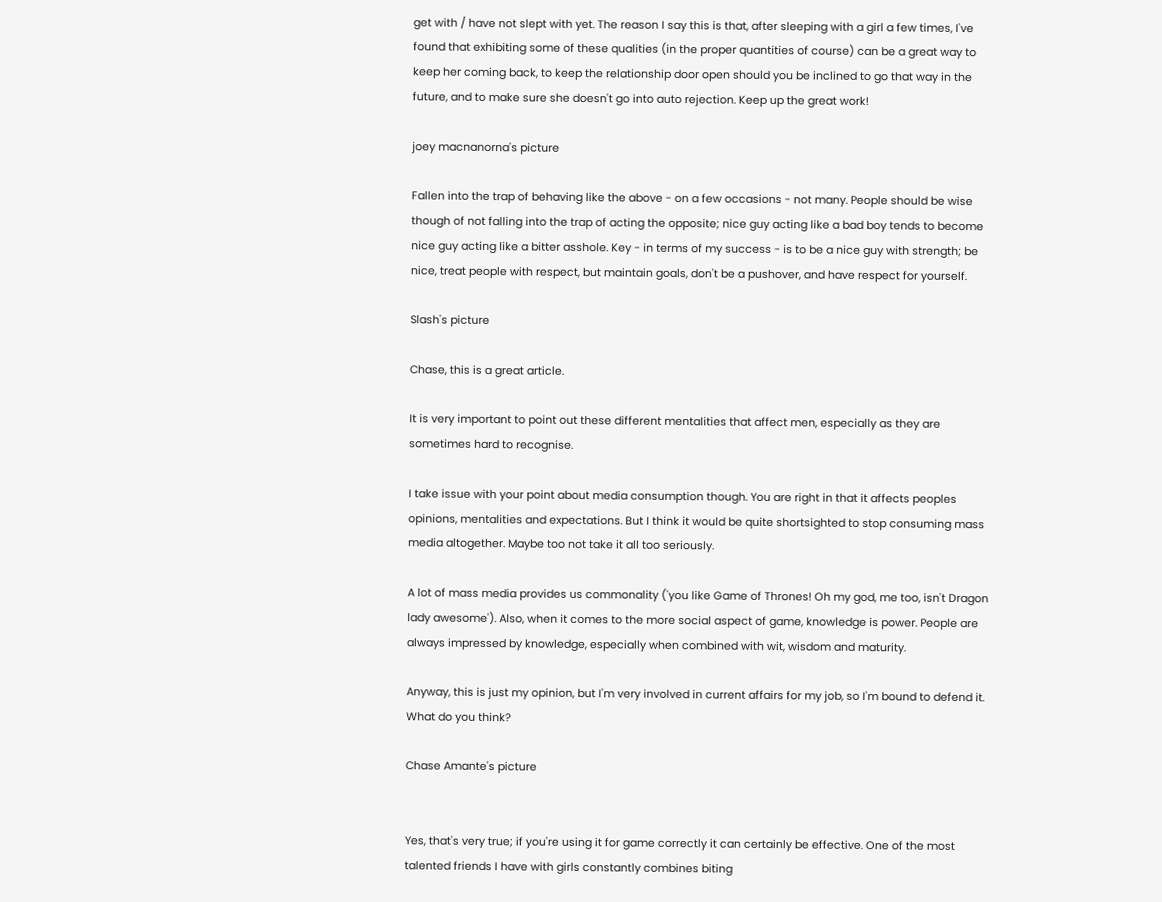get with / have not slept with yet. The reason I say this is that, after sleeping with a girl a few times, I've found that exhibiting some of these qualities (in the proper quantities of course) can be a great way to keep her coming back, to keep the relationship door open should you be inclined to go that way in the future, and to make sure she doesn't go into auto rejection. Keep up the great work!

joey macnanorna's picture

Fallen into the trap of behaving like the above - on a few occasions - not many. People should be wise though of not falling into the trap of acting the opposite; nice guy acting like a bad boy tends to become nice guy acting like a bitter asshole. Key - in terms of my success - is to be a nice guy with strength; be nice, treat people with respect, but maintain goals, don't be a pushover, and have respect for yourself.

Slash's picture

Chase, this is a great article.

It is very important to point out these different mentalities that affect men, especially as they are sometimes hard to recognise.

I take issue with your point about media consumption though. You are right in that it affects peoples opinions, mentalities and expectations. But I think it would be quite shortsighted to stop consuming mass media altogether. Maybe too not take it all too seriously.

A lot of mass media provides us commonality ('you like Game of Thrones! Oh my god, me too, isn't Dragon lady awesome'). Also, when it comes to the more social aspect of game, knowledge is power. People are always impressed by knowledge, especially when combined with wit, wisdom and maturity.

Anyway, this is just my opinion, but I'm very involved in current affairs for my job, so I'm bound to defend it. What do you think?

Chase Amante's picture


Yes, that's very true; if you're using it for game correctly it can certainly be effective. One of the most talented friends I have with girls constantly combines biting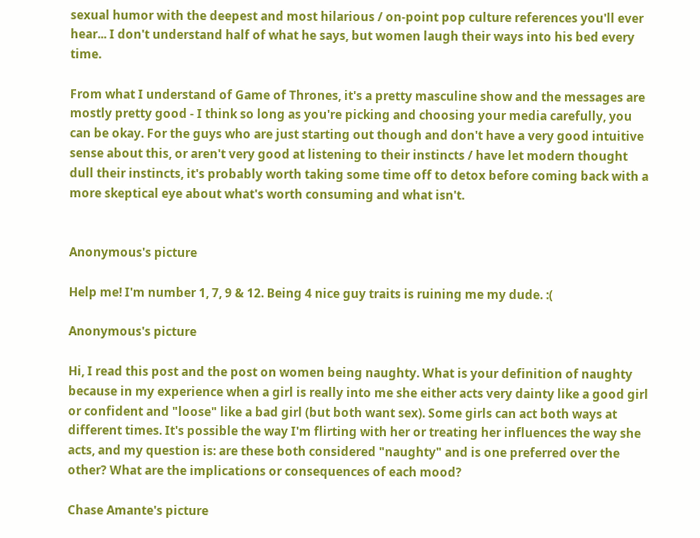sexual humor with the deepest and most hilarious / on-point pop culture references you'll ever hear... I don't understand half of what he says, but women laugh their ways into his bed every time.

From what I understand of Game of Thrones, it's a pretty masculine show and the messages are mostly pretty good - I think so long as you're picking and choosing your media carefully, you can be okay. For the guys who are just starting out though and don't have a very good intuitive sense about this, or aren't very good at listening to their instincts / have let modern thought dull their instincts, it's probably worth taking some time off to detox before coming back with a more skeptical eye about what's worth consuming and what isn't.


Anonymous's picture

Help me! I'm number 1, 7, 9 & 12. Being 4 nice guy traits is ruining me my dude. :(

Anonymous's picture

Hi, I read this post and the post on women being naughty. What is your definition of naughty because in my experience when a girl is really into me she either acts very dainty like a good girl or confident and "loose" like a bad girl (but both want sex). Some girls can act both ways at different times. It's possible the way I'm flirting with her or treating her influences the way she acts, and my question is: are these both considered "naughty" and is one preferred over the other? What are the implications or consequences of each mood?

Chase Amante's picture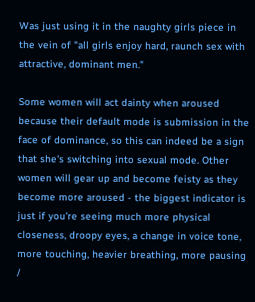Was just using it in the naughty girls piece in the vein of "all girls enjoy hard, raunch sex with attractive, dominant men."

Some women will act dainty when aroused because their default mode is submission in the face of dominance, so this can indeed be a sign that she's switching into sexual mode. Other women will gear up and become feisty as they become more aroused - the biggest indicator is just if you're seeing much more physical closeness, droopy eyes, a change in voice tone, more touching, heavier breathing, more pausing /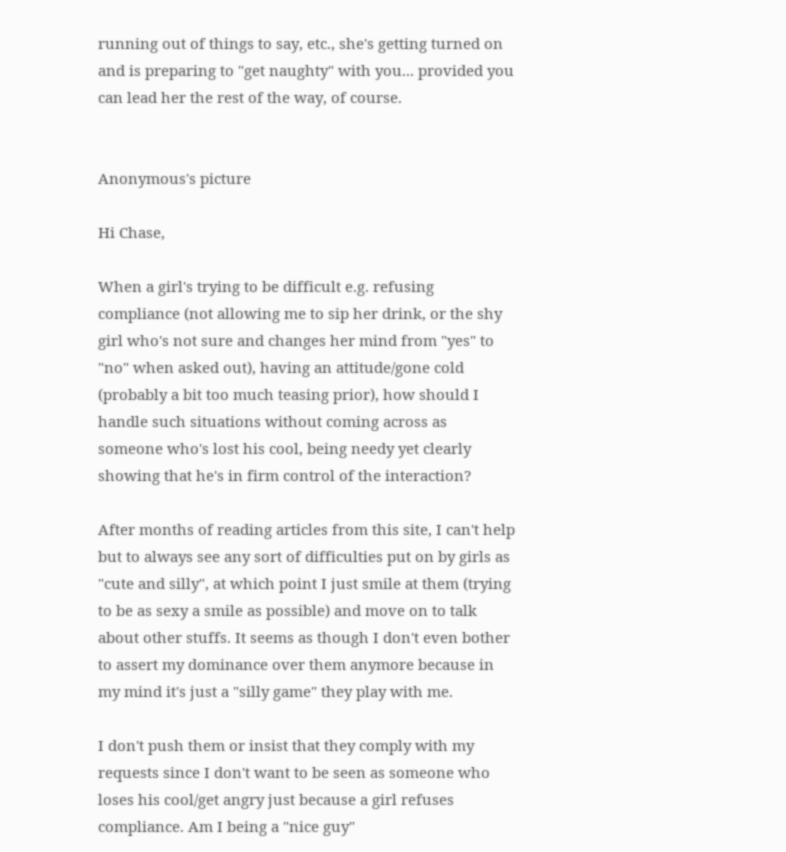running out of things to say, etc., she's getting turned on and is preparing to "get naughty" with you... provided you can lead her the rest of the way, of course.


Anonymous's picture

Hi Chase,

When a girl's trying to be difficult e.g. refusing compliance (not allowing me to sip her drink, or the shy girl who's not sure and changes her mind from "yes" to "no" when asked out), having an attitude/gone cold (probably a bit too much teasing prior), how should I handle such situations without coming across as someone who's lost his cool, being needy yet clearly showing that he's in firm control of the interaction?

After months of reading articles from this site, I can't help but to always see any sort of difficulties put on by girls as "cute and silly", at which point I just smile at them (trying to be as sexy a smile as possible) and move on to talk about other stuffs. It seems as though I don't even bother to assert my dominance over them anymore because in my mind it's just a "silly game" they play with me.

I don't push them or insist that they comply with my requests since I don't want to be seen as someone who loses his cool/get angry just because a girl refuses compliance. Am I being a "nice guy"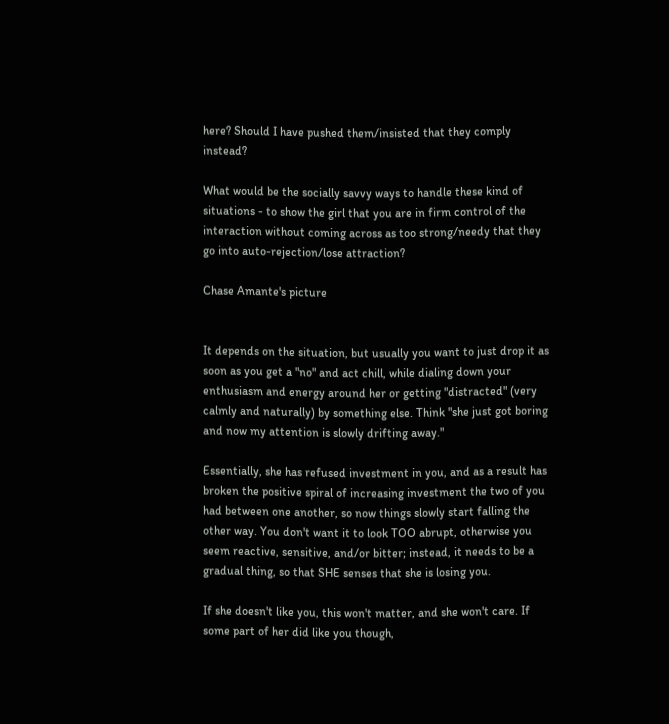here? Should I have pushed them/insisted that they comply instead?

What would be the socially savvy ways to handle these kind of situations - to show the girl that you are in firm control of the interaction without coming across as too strong/needy that they go into auto-rejection/lose attraction?

Chase Amante's picture


It depends on the situation, but usually you want to just drop it as soon as you get a "no" and act chill, while dialing down your enthusiasm and energy around her or getting "distracted" (very calmly and naturally) by something else. Think "she just got boring and now my attention is slowly drifting away."

Essentially, she has refused investment in you, and as a result has broken the positive spiral of increasing investment the two of you had between one another, so now things slowly start falling the other way. You don't want it to look TOO abrupt, otherwise you seem reactive, sensitive, and/or bitter; instead, it needs to be a gradual thing, so that SHE senses that she is losing you.

If she doesn't like you, this won't matter, and she won't care. If some part of her did like you though,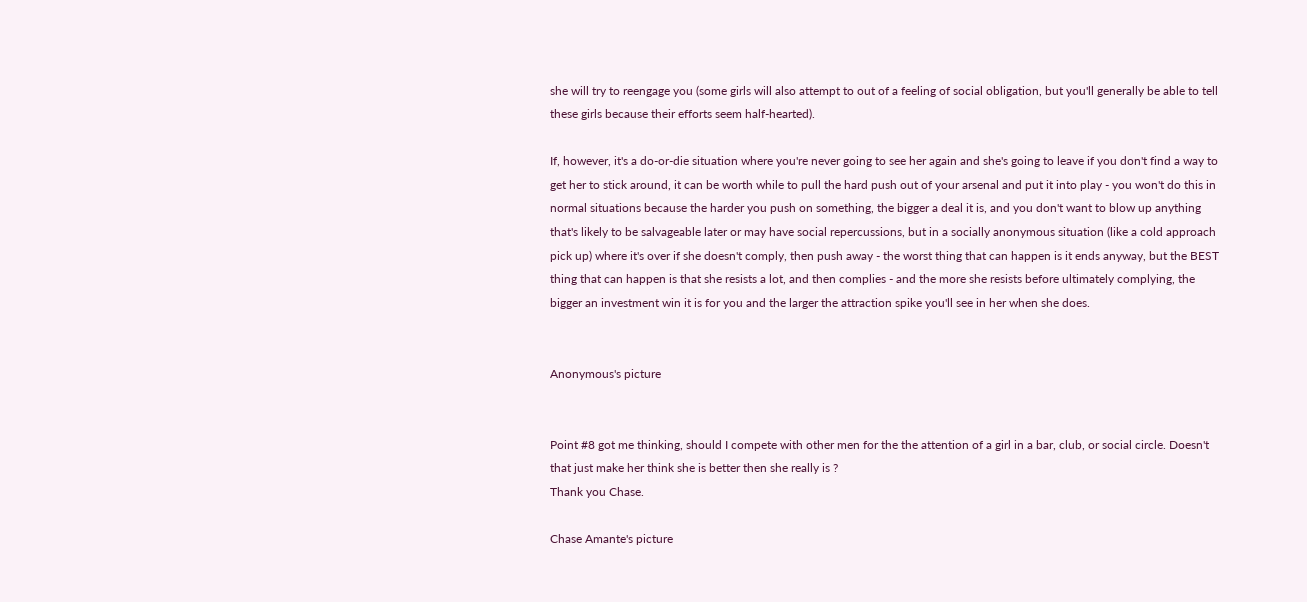she will try to reengage you (some girls will also attempt to out of a feeling of social obligation, but you'll generally be able to tell these girls because their efforts seem half-hearted).

If, however, it's a do-or-die situation where you're never going to see her again and she's going to leave if you don't find a way to get her to stick around, it can be worth while to pull the hard push out of your arsenal and put it into play - you won't do this in normal situations because the harder you push on something, the bigger a deal it is, and you don't want to blow up anything that's likely to be salvageable later or may have social repercussions, but in a socially anonymous situation (like a cold approach pick up) where it's over if she doesn't comply, then push away - the worst thing that can happen is it ends anyway, but the BEST thing that can happen is that she resists a lot, and then complies - and the more she resists before ultimately complying, the bigger an investment win it is for you and the larger the attraction spike you'll see in her when she does.


Anonymous's picture


Point #8 got me thinking, should I compete with other men for the the attention of a girl in a bar, club, or social circle. Doesn't that just make her think she is better then she really is ?
Thank you Chase.

Chase Amante's picture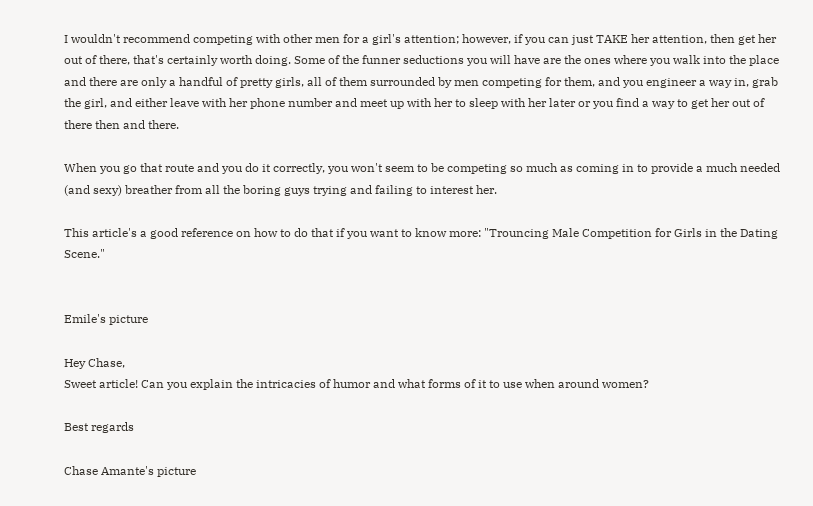I wouldn't recommend competing with other men for a girl's attention; however, if you can just TAKE her attention, then get her out of there, that's certainly worth doing. Some of the funner seductions you will have are the ones where you walk into the place and there are only a handful of pretty girls, all of them surrounded by men competing for them, and you engineer a way in, grab the girl, and either leave with her phone number and meet up with her to sleep with her later or you find a way to get her out of there then and there.

When you go that route and you do it correctly, you won't seem to be competing so much as coming in to provide a much needed (and sexy) breather from all the boring guys trying and failing to interest her.

This article's a good reference on how to do that if you want to know more: "Trouncing Male Competition for Girls in the Dating Scene."


Emile's picture

Hey Chase,
Sweet article! Can you explain the intricacies of humor and what forms of it to use when around women?

Best regards

Chase Amante's picture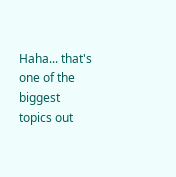Haha... that's one of the biggest topics out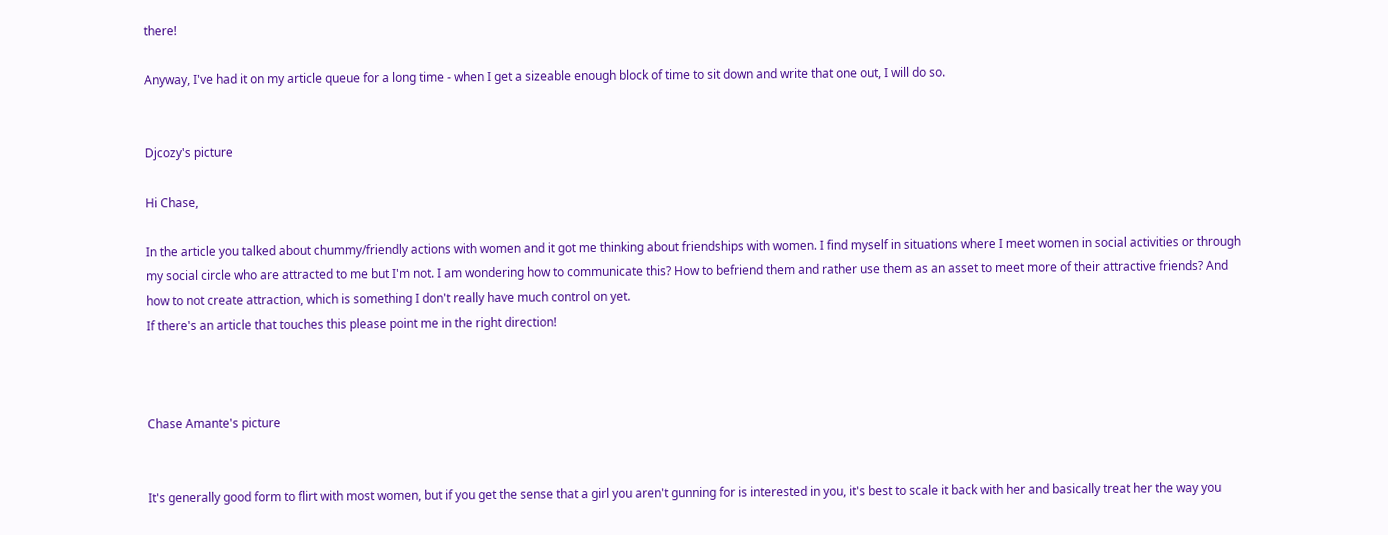there!

Anyway, I've had it on my article queue for a long time - when I get a sizeable enough block of time to sit down and write that one out, I will do so.


Djcozy's picture

Hi Chase,

In the article you talked about chummy/friendly actions with women and it got me thinking about friendships with women. I find myself in situations where I meet women in social activities or through my social circle who are attracted to me but I'm not. I am wondering how to communicate this? How to befriend them and rather use them as an asset to meet more of their attractive friends? And how to not create attraction, which is something I don't really have much control on yet.
If there's an article that touches this please point me in the right direction!



Chase Amante's picture


It's generally good form to flirt with most women, but if you get the sense that a girl you aren't gunning for is interested in you, it's best to scale it back with her and basically treat her the way you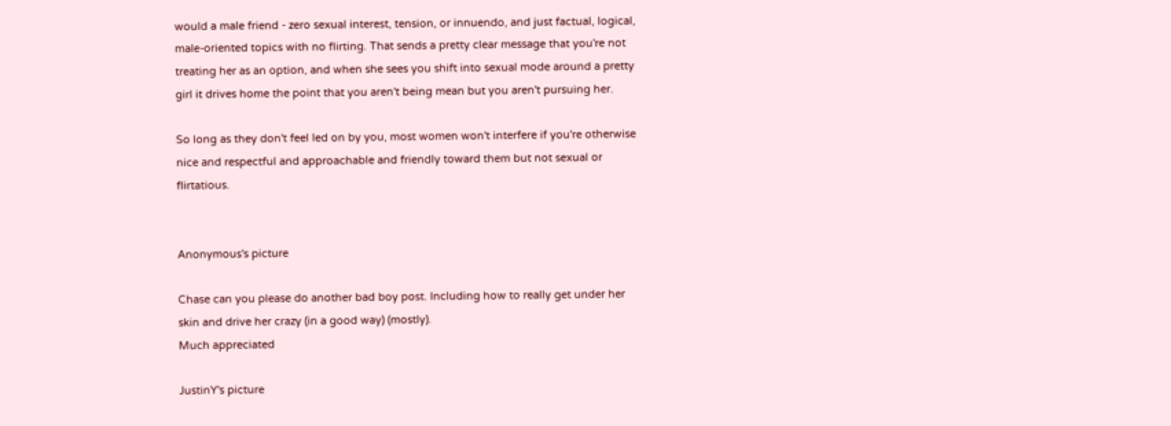would a male friend - zero sexual interest, tension, or innuendo, and just factual, logical, male-oriented topics with no flirting. That sends a pretty clear message that you're not treating her as an option, and when she sees you shift into sexual mode around a pretty girl it drives home the point that you aren't being mean but you aren't pursuing her.

So long as they don't feel led on by you, most women won't interfere if you're otherwise nice and respectful and approachable and friendly toward them but not sexual or flirtatious.


Anonymous's picture

Chase can you please do another bad boy post. Including how to really get under her skin and drive her crazy (in a good way) (mostly).
Much appreciated

JustinY's picture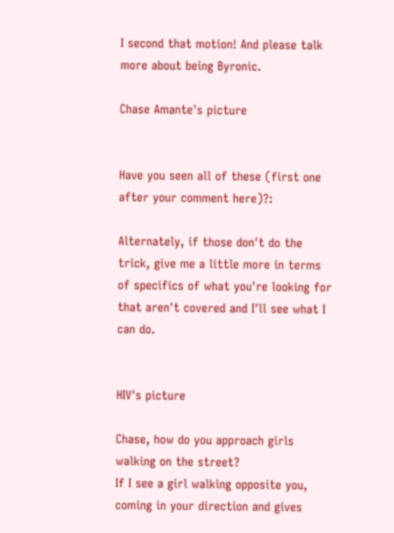I second that motion! And please talk more about being Byronic.

Chase Amante's picture


Have you seen all of these (first one after your comment here)?:

Alternately, if those don't do the trick, give me a little more in terms of specifics of what you're looking for that aren't covered and I'll see what I can do.


HIV's picture

Chase, how do you approach girls walking on the street?
If I see a girl walking opposite you, coming in your direction and gives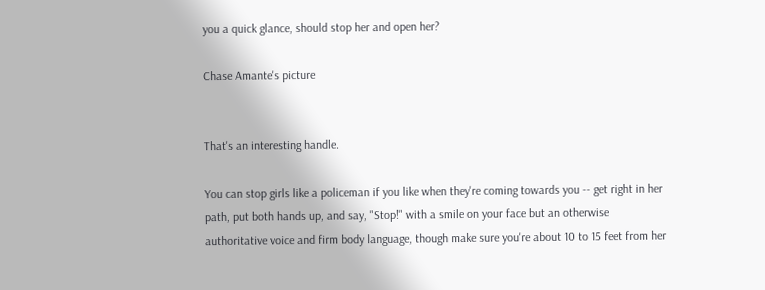you a quick glance, should stop her and open her?

Chase Amante's picture


That's an interesting handle.

You can stop girls like a policeman if you like when they're coming towards you -- get right in her path, put both hands up, and say, "Stop!" with a smile on your face but an otherwise authoritative voice and firm body language, though make sure you're about 10 to 15 feet from her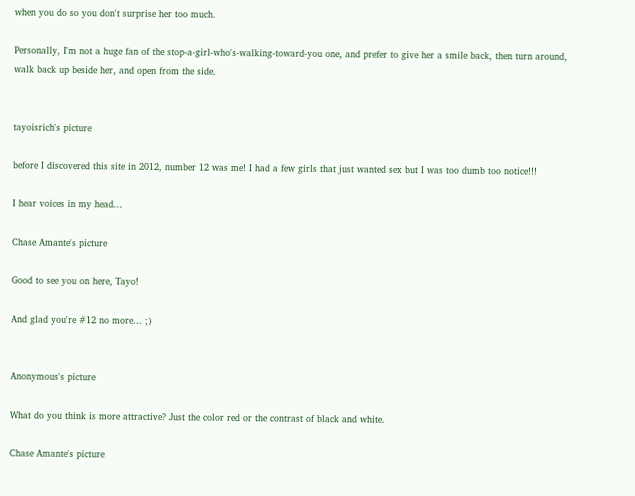when you do so you don't surprise her too much.

Personally, I'm not a huge fan of the stop-a-girl-who's-walking-toward-you one, and prefer to give her a smile back, then turn around, walk back up beside her, and open from the side.


tayoisrich's picture

before I discovered this site in 2012, number 12 was me! I had a few girls that just wanted sex but I was too dumb too notice!!!

I hear voices in my head...

Chase Amante's picture

Good to see you on here, Tayo!

And glad you're #12 no more... ;)


Anonymous's picture

What do you think is more attractive? Just the color red or the contrast of black and white.

Chase Amante's picture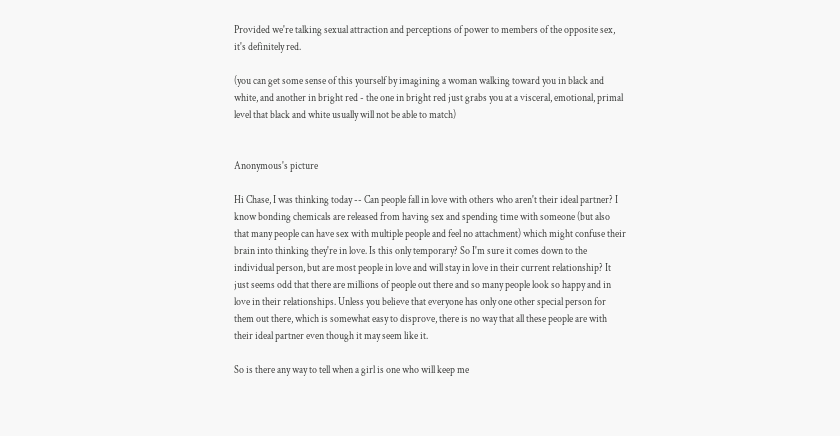Provided we're talking sexual attraction and perceptions of power to members of the opposite sex, it's definitely red.

(you can get some sense of this yourself by imagining a woman walking toward you in black and white, and another in bright red - the one in bright red just grabs you at a visceral, emotional, primal level that black and white usually will not be able to match)


Anonymous's picture

Hi Chase, I was thinking today -- Can people fall in love with others who aren't their ideal partner? I know bonding chemicals are released from having sex and spending time with someone (but also that many people can have sex with multiple people and feel no attachment) which might confuse their brain into thinking they're in love. Is this only temporary? So I'm sure it comes down to the individual person, but are most people in love and will stay in love in their current relationship? It just seems odd that there are millions of people out there and so many people look so happy and in love in their relationships. Unless you believe that everyone has only one other special person for them out there, which is somewhat easy to disprove, there is no way that all these people are with their ideal partner even though it may seem like it.

So is there any way to tell when a girl is one who will keep me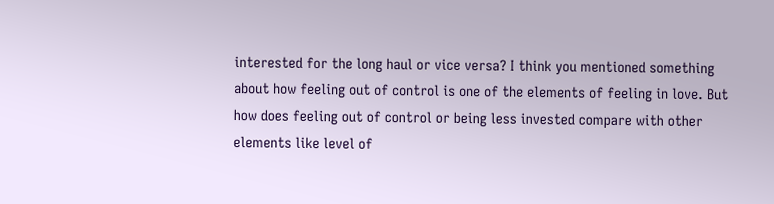interested for the long haul or vice versa? I think you mentioned something about how feeling out of control is one of the elements of feeling in love. But how does feeling out of control or being less invested compare with other elements like level of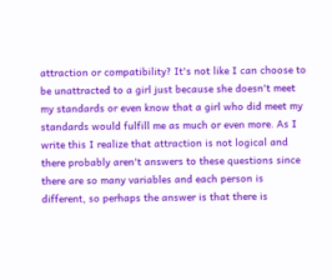attraction or compatibility? It's not like I can choose to be unattracted to a girl just because she doesn't meet my standards or even know that a girl who did meet my standards would fulfill me as much or even more. As I write this I realize that attraction is not logical and there probably aren't answers to these questions since there are so many variables and each person is different, so perhaps the answer is that there is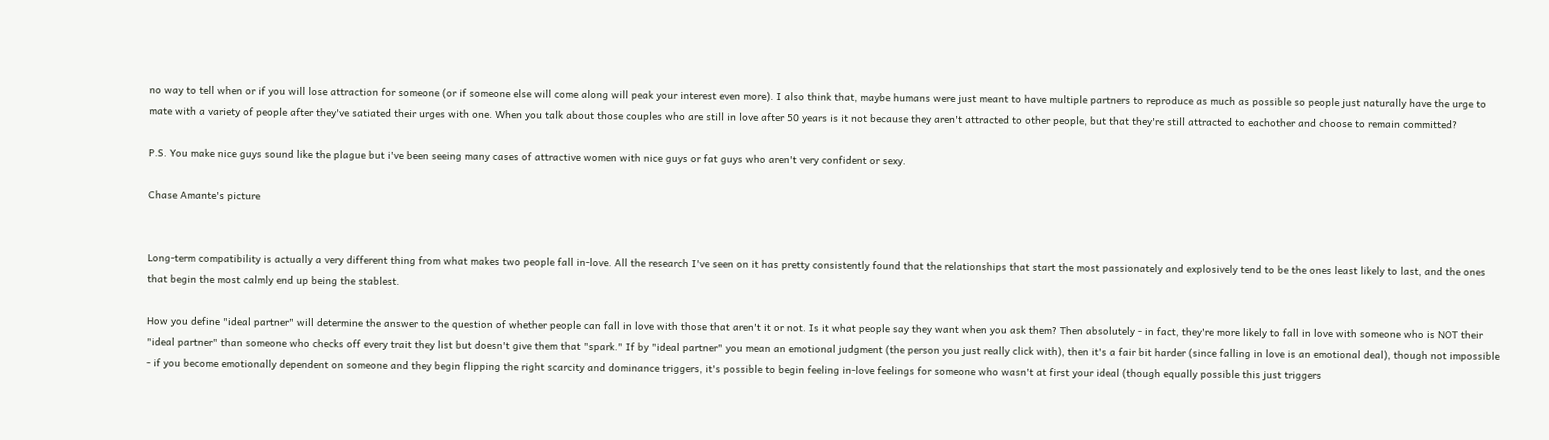no way to tell when or if you will lose attraction for someone (or if someone else will come along will peak your interest even more). I also think that, maybe humans were just meant to have multiple partners to reproduce as much as possible so people just naturally have the urge to mate with a variety of people after they've satiated their urges with one. When you talk about those couples who are still in love after 50 years is it not because they aren't attracted to other people, but that they're still attracted to eachother and choose to remain committed?

P.S. You make nice guys sound like the plague but i've been seeing many cases of attractive women with nice guys or fat guys who aren't very confident or sexy.

Chase Amante's picture


Long-term compatibility is actually a very different thing from what makes two people fall in-love. All the research I've seen on it has pretty consistently found that the relationships that start the most passionately and explosively tend to be the ones least likely to last, and the ones that begin the most calmly end up being the stablest.

How you define "ideal partner" will determine the answer to the question of whether people can fall in love with those that aren't it or not. Is it what people say they want when you ask them? Then absolutely - in fact, they're more likely to fall in love with someone who is NOT their "ideal partner" than someone who checks off every trait they list but doesn't give them that "spark." If by "ideal partner" you mean an emotional judgment (the person you just really click with), then it's a fair bit harder (since falling in love is an emotional deal), though not impossible - if you become emotionally dependent on someone and they begin flipping the right scarcity and dominance triggers, it's possible to begin feeling in-love feelings for someone who wasn't at first your ideal (though equally possible this just triggers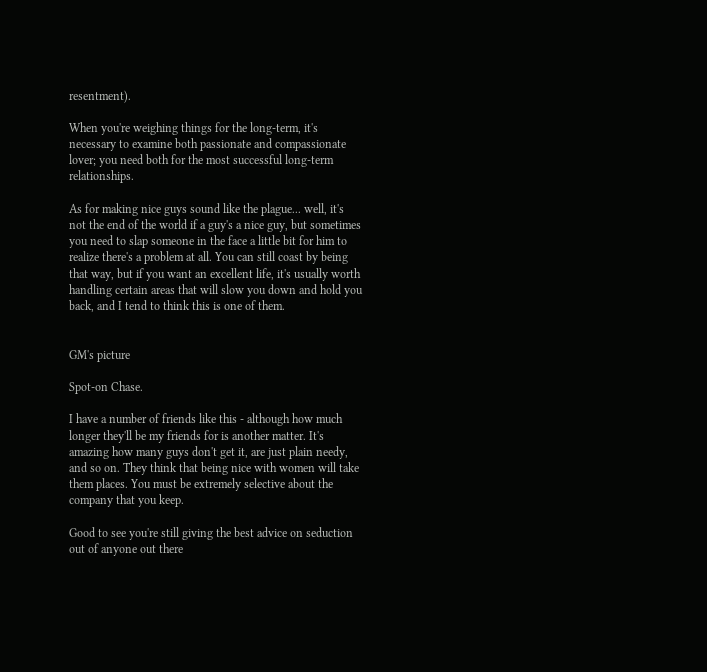resentment).

When you're weighing things for the long-term, it's necessary to examine both passionate and compassionate lover; you need both for the most successful long-term relationships.

As for making nice guys sound like the plague... well, it's not the end of the world if a guy's a nice guy, but sometimes you need to slap someone in the face a little bit for him to realize there's a problem at all. You can still coast by being that way, but if you want an excellent life, it's usually worth handling certain areas that will slow you down and hold you back, and I tend to think this is one of them.


GM's picture

Spot-on Chase.

I have a number of friends like this - although how much longer they'll be my friends for is another matter. It's amazing how many guys don't get it, are just plain needy, and so on. They think that being nice with women will take them places. You must be extremely selective about the company that you keep.

Good to see you're still giving the best advice on seduction out of anyone out there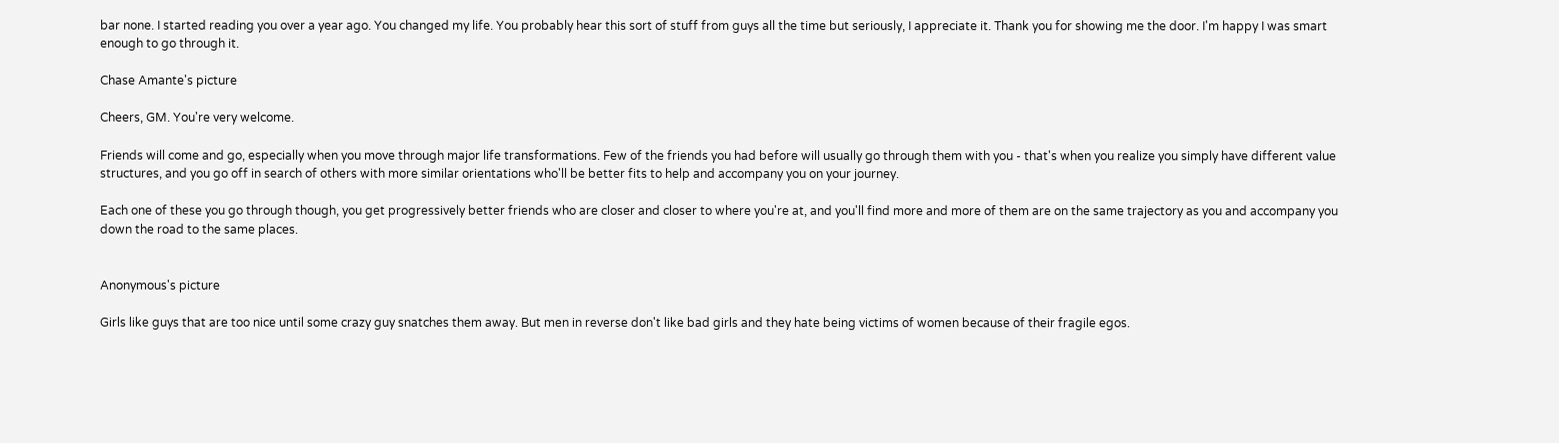bar none. I started reading you over a year ago. You changed my life. You probably hear this sort of stuff from guys all the time but seriously, I appreciate it. Thank you for showing me the door. I'm happy I was smart enough to go through it.

Chase Amante's picture

Cheers, GM. You're very welcome.

Friends will come and go, especially when you move through major life transformations. Few of the friends you had before will usually go through them with you - that's when you realize you simply have different value structures, and you go off in search of others with more similar orientations who'll be better fits to help and accompany you on your journey.

Each one of these you go through though, you get progressively better friends who are closer and closer to where you're at, and you'll find more and more of them are on the same trajectory as you and accompany you down the road to the same places.


Anonymous's picture

Girls like guys that are too nice until some crazy guy snatches them away. But men in reverse don't like bad girls and they hate being victims of women because of their fragile egos.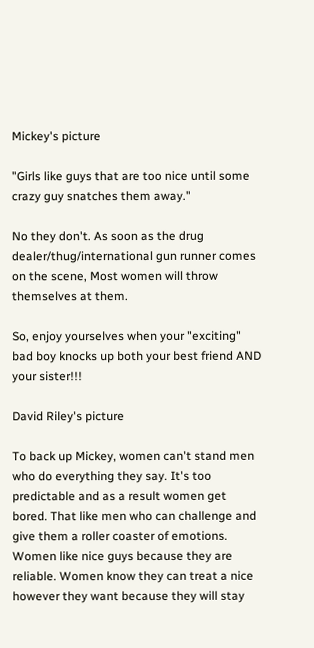Mickey's picture

"Girls like guys that are too nice until some crazy guy snatches them away."

No they don't. As soon as the drug dealer/thug/international gun runner comes on the scene, Most women will throw themselves at them.

So, enjoy yourselves when your "exciting" bad boy knocks up both your best friend AND your sister!!!

David Riley's picture

To back up Mickey, women can't stand men who do everything they say. It's too predictable and as a result women get bored. That like men who can challenge and give them a roller coaster of emotions. Women like nice guys because they are reliable. Women know they can treat a nice however they want because they will stay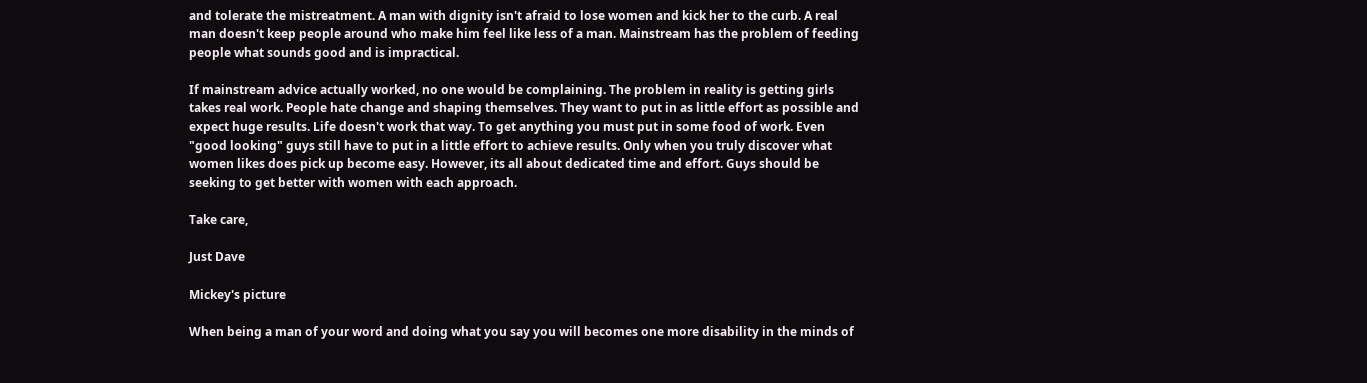and tolerate the mistreatment. A man with dignity isn't afraid to lose women and kick her to the curb. A real man doesn't keep people around who make him feel like less of a man. Mainstream has the problem of feeding people what sounds good and is impractical.

If mainstream advice actually worked, no one would be complaining. The problem in reality is getting girls takes real work. People hate change and shaping themselves. They want to put in as little effort as possible and expect huge results. Life doesn't work that way. To get anything you must put in some food of work. Even "good looking" guys still have to put in a little effort to achieve results. Only when you truly discover what women likes does pick up become easy. However, its all about dedicated time and effort. Guys should be seeking to get better with women with each approach.

Take care,

Just Dave

Mickey's picture

When being a man of your word and doing what you say you will becomes one more disability in the minds of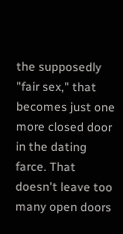the supposedly "fair sex," that becomes just one more closed door in the dating farce. That doesn't leave too many open doors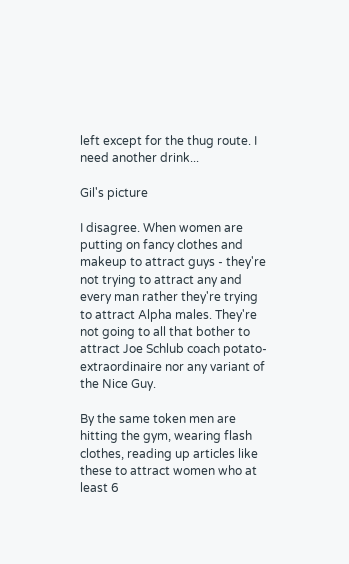left except for the thug route. I need another drink...

Gil's picture

I disagree. When women are putting on fancy clothes and makeup to attract guys - they're not trying to attract any and every man rather they're trying to attract Alpha males. They're not going to all that bother to attract Joe Schlub coach potato-extraordinaire nor any variant of the Nice Guy.

By the same token men are hitting the gym, wearing flash clothes, reading up articles like these to attract women who at least 6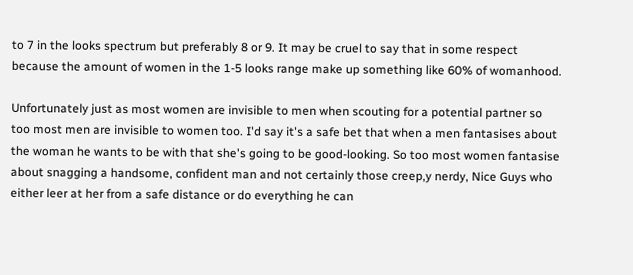to 7 in the looks spectrum but preferably 8 or 9. It may be cruel to say that in some respect because the amount of women in the 1-5 looks range make up something like 60% of womanhood.

Unfortunately just as most women are invisible to men when scouting for a potential partner so too most men are invisible to women too. I'd say it's a safe bet that when a men fantasises about the woman he wants to be with that she's going to be good-looking. So too most women fantasise about snagging a handsome, confident man and not certainly those creep,y nerdy, Nice Guys who either leer at her from a safe distance or do everything he can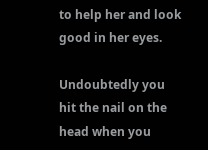to help her and look good in her eyes.

Undoubtedly you hit the nail on the head when you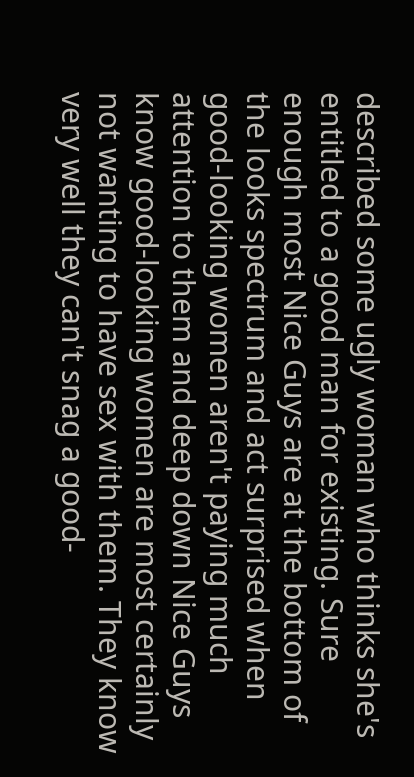described some ugly woman who thinks she's entitled to a good man for existing. Sure enough most Nice Guys are at the bottom of the looks spectrum and act surprised when good-looking women aren't paying much attention to them and deep down Nice Guys know good-looking women are most certainly not wanting to have sex with them. They know very well they can't snag a good-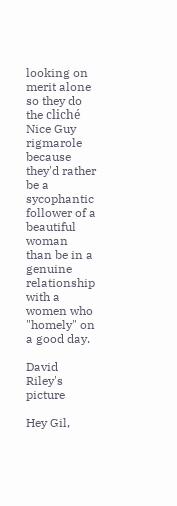looking on merit alone so they do the cliché Nice Guy rigmarole because they'd rather be a sycophantic follower of a beautiful woman than be in a genuine relationship with a women who "homely" on a good day.

David Riley's picture

Hey Gil,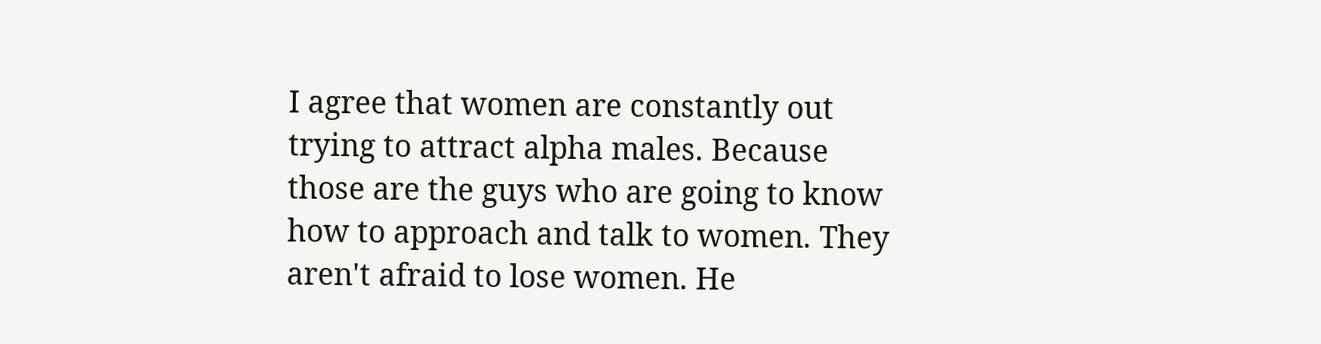I agree that women are constantly out trying to attract alpha males. Because those are the guys who are going to know how to approach and talk to women. They aren't afraid to lose women. He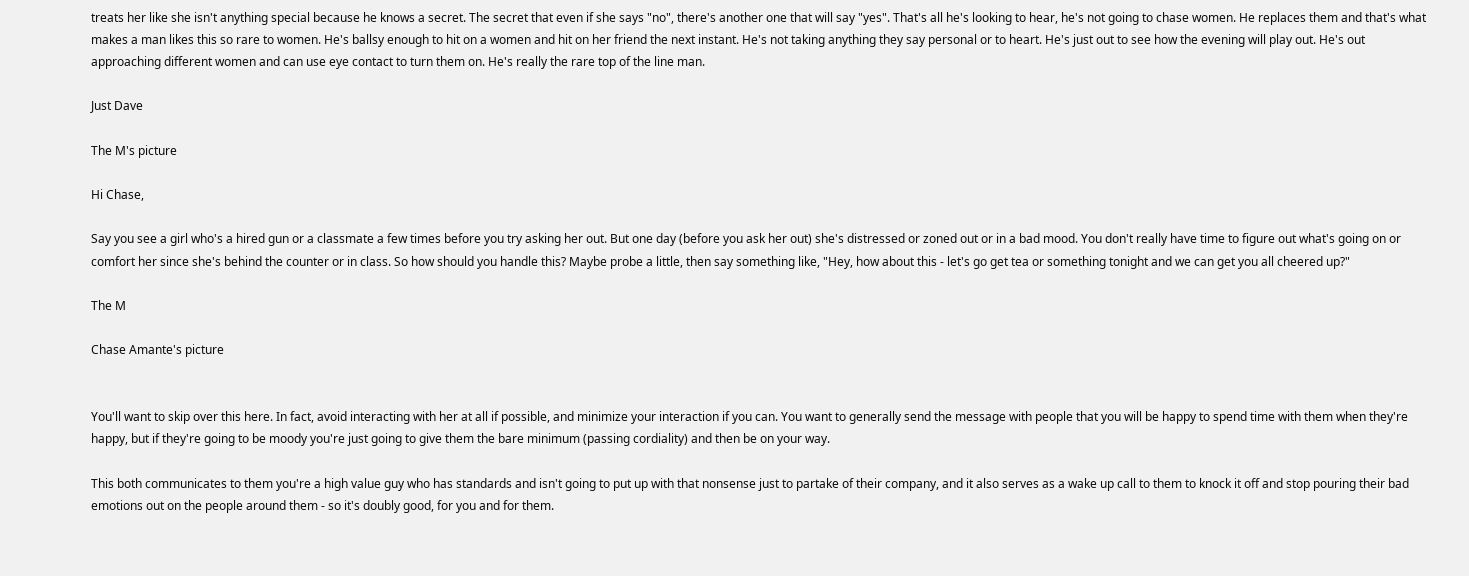treats her like she isn't anything special because he knows a secret. The secret that even if she says "no", there's another one that will say "yes". That's all he's looking to hear, he's not going to chase women. He replaces them and that's what makes a man likes this so rare to women. He's ballsy enough to hit on a women and hit on her friend the next instant. He's not taking anything they say personal or to heart. He's just out to see how the evening will play out. He's out approaching different women and can use eye contact to turn them on. He's really the rare top of the line man.

Just Dave

The M's picture

Hi Chase,

Say you see a girl who's a hired gun or a classmate a few times before you try asking her out. But one day (before you ask her out) she's distressed or zoned out or in a bad mood. You don't really have time to figure out what's going on or comfort her since she's behind the counter or in class. So how should you handle this? Maybe probe a little, then say something like, "Hey, how about this - let's go get tea or something tonight and we can get you all cheered up?"

The M

Chase Amante's picture


You'll want to skip over this here. In fact, avoid interacting with her at all if possible, and minimize your interaction if you can. You want to generally send the message with people that you will be happy to spend time with them when they're happy, but if they're going to be moody you're just going to give them the bare minimum (passing cordiality) and then be on your way.

This both communicates to them you're a high value guy who has standards and isn't going to put up with that nonsense just to partake of their company, and it also serves as a wake up call to them to knock it off and stop pouring their bad emotions out on the people around them - so it's doubly good, for you and for them.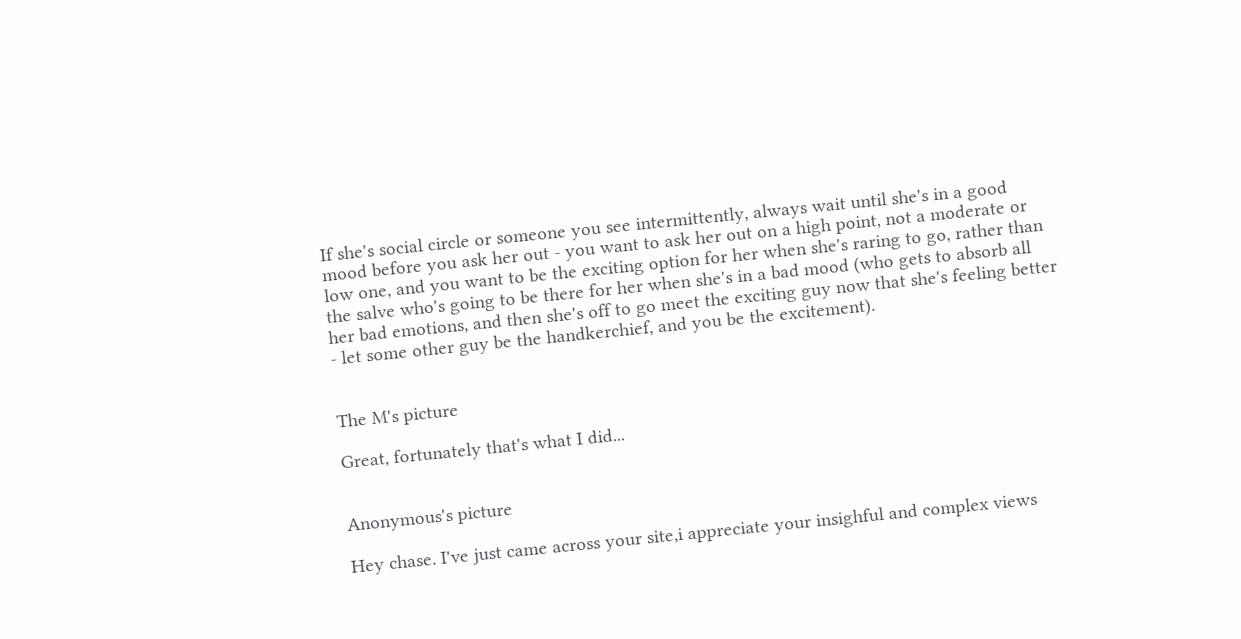If she's social circle or someone you see intermittently, always wait until she's in a good mood before you ask her out - you want to ask her out on a high point, not a moderate or low one, and you want to be the exciting option for her when she's raring to go, rather than the salve who's going to be there for her when she's in a bad mood (who gets to absorb all her bad emotions, and then she's off to go meet the exciting guy now that she's feeling better - let some other guy be the handkerchief, and you be the excitement).


The M's picture

Great, fortunately that's what I did...


Anonymous's picture

Hey chase. I've just came across your site,i appreciate your insighful and complex views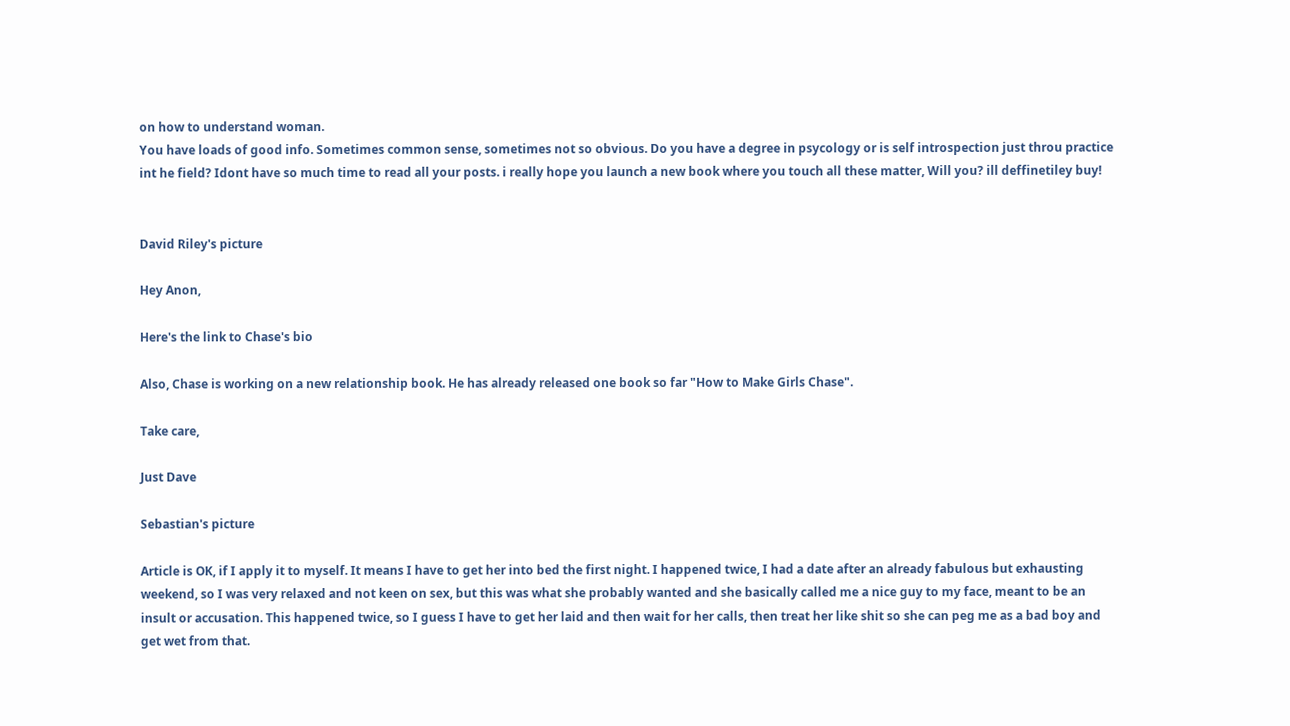on how to understand woman.
You have loads of good info. Sometimes common sense, sometimes not so obvious. Do you have a degree in psycology or is self introspection just throu practice int he field? Idont have so much time to read all your posts. i really hope you launch a new book where you touch all these matter, Will you? ill deffinetiley buy!


David Riley's picture

Hey Anon,

Here's the link to Chase's bio

Also, Chase is working on a new relationship book. He has already released one book so far "How to Make Girls Chase".

Take care,

Just Dave

Sebastian's picture

Article is OK, if I apply it to myself. It means I have to get her into bed the first night. I happened twice, I had a date after an already fabulous but exhausting weekend, so I was very relaxed and not keen on sex, but this was what she probably wanted and she basically called me a nice guy to my face, meant to be an insult or accusation. This happened twice, so I guess I have to get her laid and then wait for her calls, then treat her like shit so she can peg me as a bad boy and get wet from that.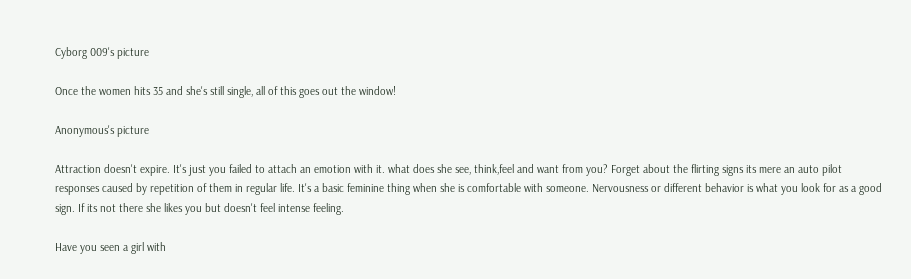Cyborg 009's picture

Once the women hits 35 and she's still single, all of this goes out the window!

Anonymous's picture

Attraction doesn't expire. It's just you failed to attach an emotion with it. what does she see, think,feel and want from you? Forget about the flirting signs its mere an auto pilot responses caused by repetition of them in regular life. It's a basic feminine thing when she is comfortable with someone. Nervousness or different behavior is what you look for as a good sign. If its not there she likes you but doesn't feel intense feeling.

Have you seen a girl with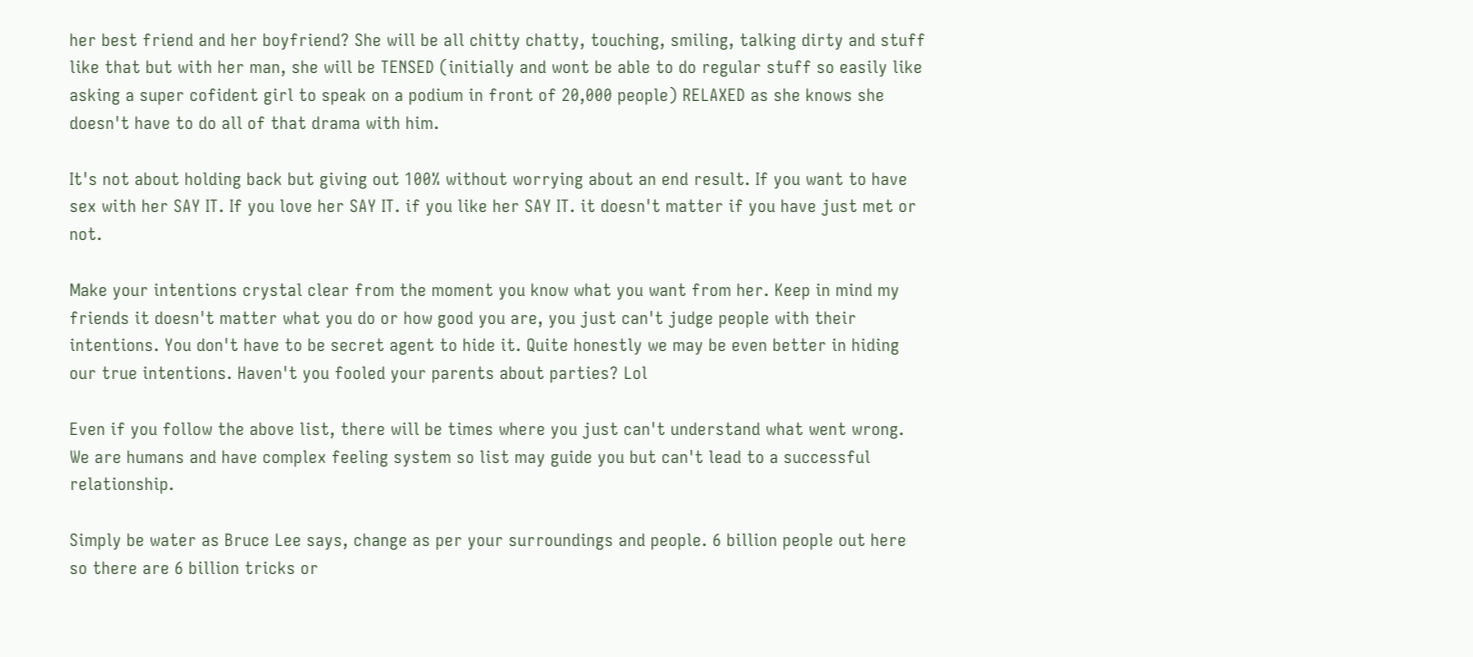her best friend and her boyfriend? She will be all chitty chatty, touching, smiling, talking dirty and stuff like that but with her man, she will be TENSED (initially and wont be able to do regular stuff so easily like asking a super cofident girl to speak on a podium in front of 20,000 people) RELAXED as she knows she doesn't have to do all of that drama with him.

It's not about holding back but giving out 100% without worrying about an end result. If you want to have sex with her SAY IT. If you love her SAY IT. if you like her SAY IT. it doesn't matter if you have just met or not.

Make your intentions crystal clear from the moment you know what you want from her. Keep in mind my friends it doesn't matter what you do or how good you are, you just can't judge people with their intentions. You don't have to be secret agent to hide it. Quite honestly we may be even better in hiding our true intentions. Haven't you fooled your parents about parties? Lol

Even if you follow the above list, there will be times where you just can't understand what went wrong. We are humans and have complex feeling system so list may guide you but can't lead to a successful relationship.

Simply be water as Bruce Lee says, change as per your surroundings and people. 6 billion people out here so there are 6 billion tricks or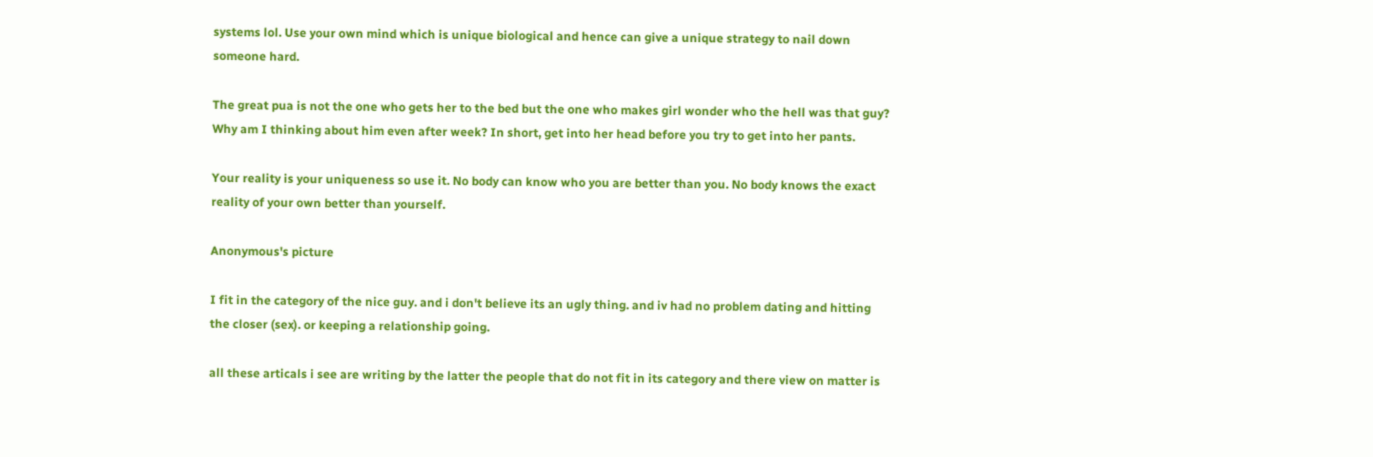systems lol. Use your own mind which is unique biological and hence can give a unique strategy to nail down someone hard.

The great pua is not the one who gets her to the bed but the one who makes girl wonder who the hell was that guy? Why am I thinking about him even after week? In short, get into her head before you try to get into her pants.

Your reality is your uniqueness so use it. No body can know who you are better than you. No body knows the exact reality of your own better than yourself.

Anonymous's picture

I fit in the category of the nice guy. and i don't believe its an ugly thing. and iv had no problem dating and hitting the closer (sex). or keeping a relationship going.

all these articals i see are writing by the latter the people that do not fit in its category and there view on matter is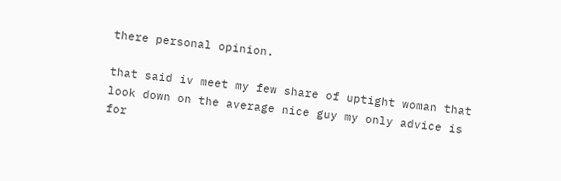there personal opinion.

that said iv meet my few share of uptight woman that look down on the average nice guy my only advice is for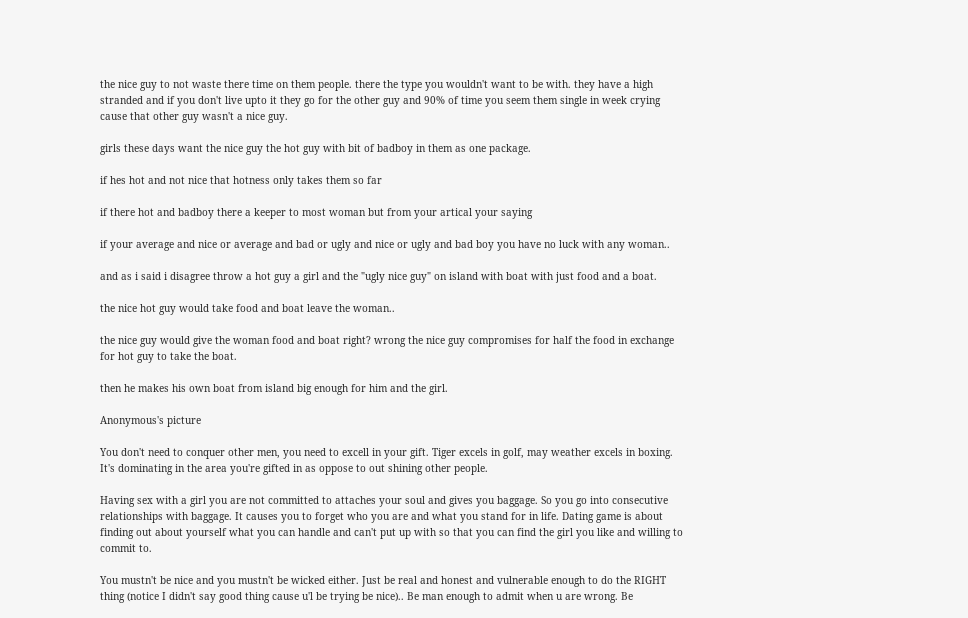the nice guy to not waste there time on them people. there the type you wouldn't want to be with. they have a high stranded and if you don't live upto it they go for the other guy and 90% of time you seem them single in week crying cause that other guy wasn't a nice guy.

girls these days want the nice guy the hot guy with bit of badboy in them as one package.

if hes hot and not nice that hotness only takes them so far

if there hot and badboy there a keeper to most woman but from your artical your saying

if your average and nice or average and bad or ugly and nice or ugly and bad boy you have no luck with any woman..

and as i said i disagree throw a hot guy a girl and the "ugly nice guy" on island with boat with just food and a boat.

the nice hot guy would take food and boat leave the woman..

the nice guy would give the woman food and boat right? wrong the nice guy compromises for half the food in exchange for hot guy to take the boat.

then he makes his own boat from island big enough for him and the girl.

Anonymous's picture

You don't need to conquer other men, you need to excell in your gift. Tiger excels in golf, may weather excels in boxing. It's dominating in the area you're gifted in as oppose to out shining other people.

Having sex with a girl you are not committed to attaches your soul and gives you baggage. So you go into consecutive relationships with baggage. It causes you to forget who you are and what you stand for in life. Dating game is about finding out about yourself what you can handle and can't put up with so that you can find the girl you like and willing to commit to.

You mustn't be nice and you mustn't be wicked either. Just be real and honest and vulnerable enough to do the RIGHT thing (notice I didn't say good thing cause u'l be trying be nice).. Be man enough to admit when u are wrong. Be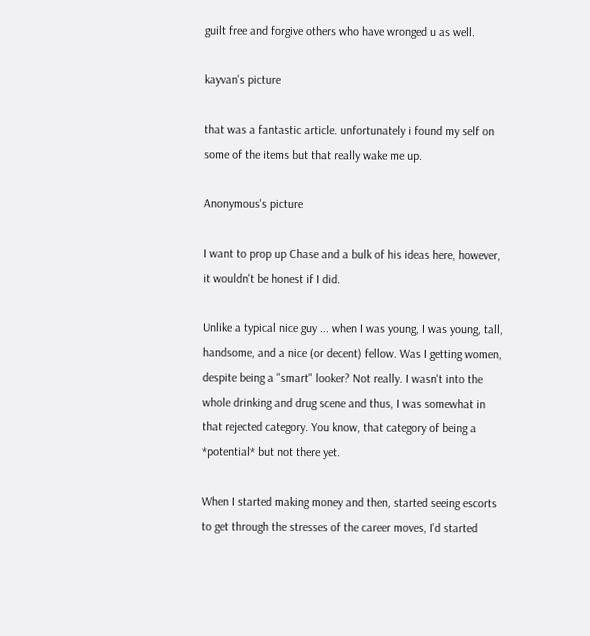guilt free and forgive others who have wronged u as well.

kayvan's picture

that was a fantastic article. unfortunately i found my self on some of the items but that really wake me up.

Anonymous's picture

I want to prop up Chase and a bulk of his ideas here, however, it wouldn't be honest if I did.

Unlike a typical nice guy ... when I was young, I was young, tall, handsome, and a nice (or decent) fellow. Was I getting women, despite being a "smart" looker? Not really. I wasn't into the whole drinking and drug scene and thus, I was somewhat in that rejected category. You know, that category of being a *potential* but not there yet.

When I started making money and then, started seeing escorts to get through the stresses of the career moves, I'd started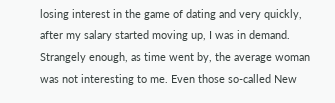losing interest in the game of dating and very quickly, after my salary started moving up, I was in demand. Strangely enough, as time went by, the average woman was not interesting to me. Even those so-called New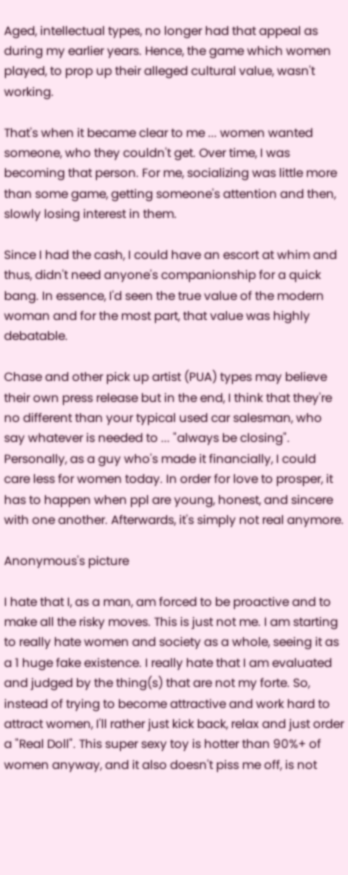Aged, intellectual types, no longer had that appeal as during my earlier years. Hence, the game which women played, to prop up their alleged cultural value, wasn't working.

That's when it became clear to me ... women wanted someone, who they couldn't get. Over time, I was becoming that person. For me, socializing was little more than some game, getting someone's attention and then, slowly losing interest in them.

Since I had the cash, I could have an escort at whim and thus, didn't need anyone's companionship for a quick bang. In essence, I'd seen the true value of the modern woman and for the most part, that value was highly debatable.

Chase and other pick up artist (PUA) types may believe their own press release but in the end, I think that they're no different than your typical used car salesman, who say whatever is needed to ... "always be closing". Personally, as a guy who's made it financially, I could care less for women today. In order for love to prosper, it has to happen when ppl are young, honest, and sincere with one another. Afterwards, it's simply not real anymore.

Anonymous's picture

I hate that I, as a man, am forced to be proactive and to make all the risky moves. This is just not me. I am starting to really hate women and society as a whole, seeing it as a 1 huge fake existence. I really hate that I am evaluated and judged by the thing(s) that are not my forte. So, instead of trying to become attractive and work hard to attract women, I'll rather just kick back, relax and just order a "Real Doll". This super sexy toy is hotter than 90%+ of women anyway, and it also doesn't piss me off, is not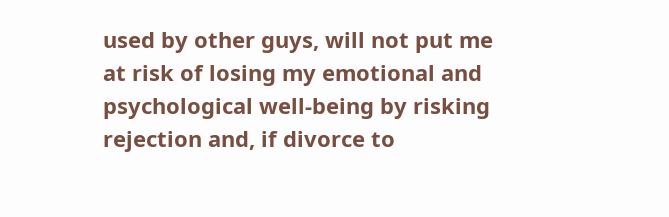used by other guys, will not put me at risk of losing my emotional and psychological well-being by risking rejection and, if divorce to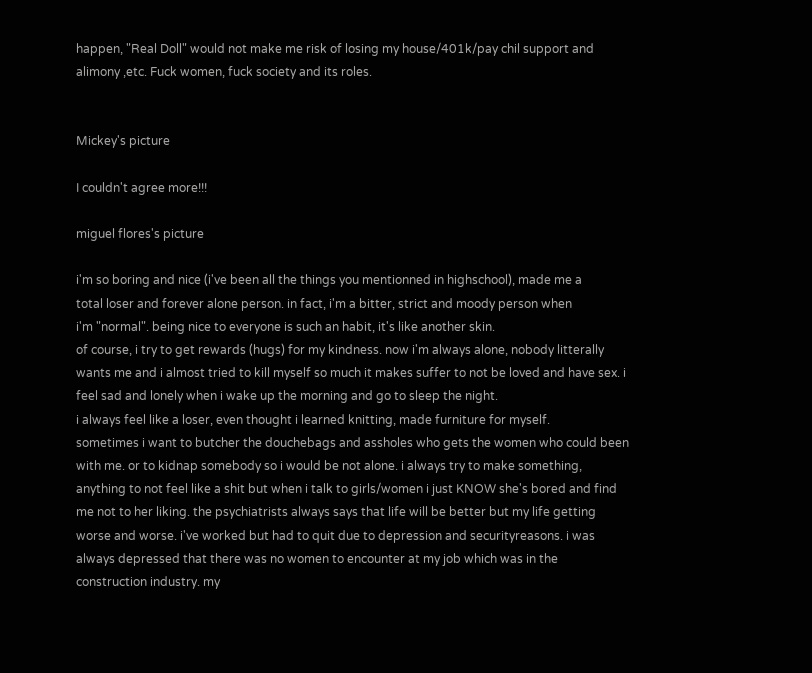happen, "Real Doll" would not make me risk of losing my house/401k/pay chil support and alimony ,etc. Fuck women, fuck society and its roles.


Mickey's picture

I couldn't agree more!!!

miguel flores's picture

i'm so boring and nice (i've been all the things you mentionned in highschool), made me a
total loser and forever alone person. in fact, i'm a bitter, strict and moody person when
i'm "normal". being nice to everyone is such an habit, it's like another skin.
of course, i try to get rewards (hugs) for my kindness. now i'm always alone, nobody litterally wants me and i almost tried to kill myself so much it makes suffer to not be loved and have sex. i feel sad and lonely when i wake up the morning and go to sleep the night.
i always feel like a loser, even thought i learned knitting, made furniture for myself.
sometimes i want to butcher the douchebags and assholes who gets the women who could been with me. or to kidnap somebody so i would be not alone. i always try to make something, anything to not feel like a shit but when i talk to girls/women i just KNOW she's bored and find me not to her liking. the psychiatrists always says that life will be better but my life getting worse and worse. i've worked but had to quit due to depression and securityreasons. i was always depressed that there was no women to encounter at my job which was in the construction industry. my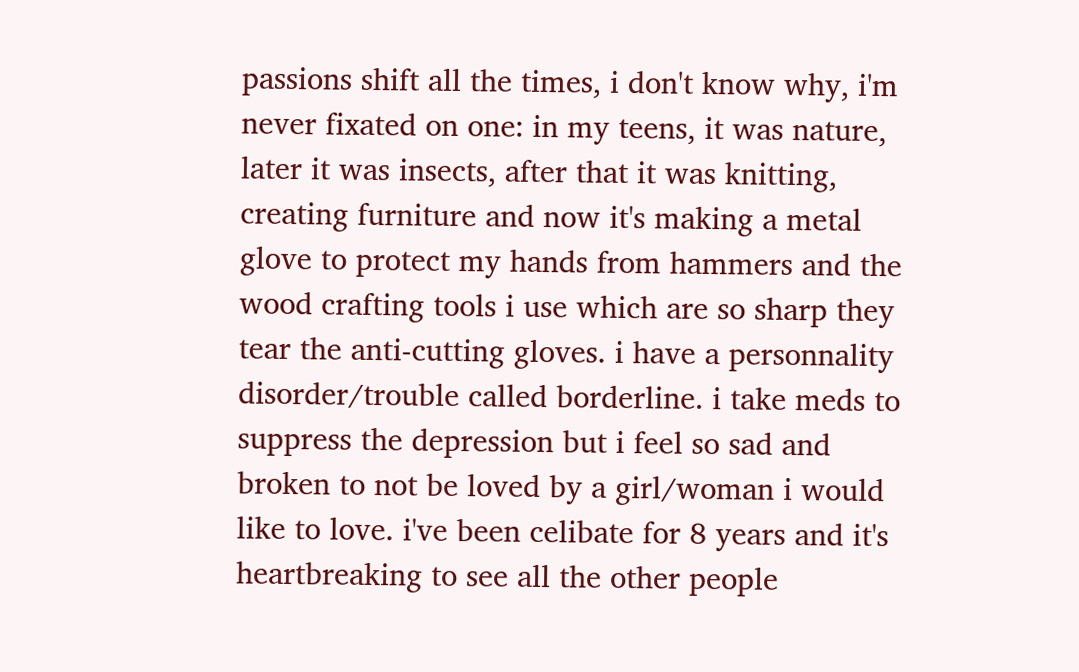passions shift all the times, i don't know why, i'm never fixated on one: in my teens, it was nature, later it was insects, after that it was knitting, creating furniture and now it's making a metal glove to protect my hands from hammers and the wood crafting tools i use which are so sharp they tear the anti-cutting gloves. i have a personnality disorder/trouble called borderline. i take meds to suppress the depression but i feel so sad and broken to not be loved by a girl/woman i would like to love. i've been celibate for 8 years and it's heartbreaking to see all the other people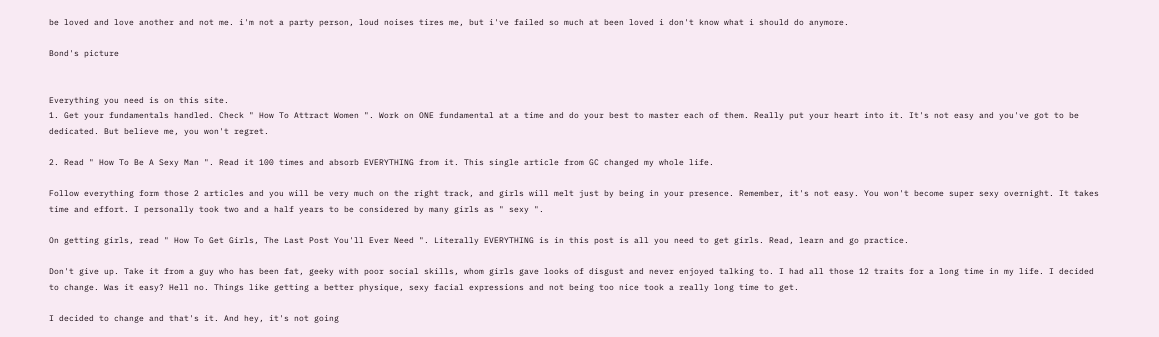be loved and love another and not me. i'm not a party person, loud noises tires me, but i've failed so much at been loved i don't know what i should do anymore.

Bond's picture


Everything you need is on this site.
1. Get your fundamentals handled. Check " How To Attract Women ". Work on ONE fundamental at a time and do your best to master each of them. Really put your heart into it. It's not easy and you've got to be dedicated. But believe me, you won't regret.

2. Read " How To Be A Sexy Man ". Read it 100 times and absorb EVERYTHING from it. This single article from GC changed my whole life.

Follow everything form those 2 articles and you will be very much on the right track, and girls will melt just by being in your presence. Remember, it's not easy. You won't become super sexy overnight. It takes time and effort. I personally took two and a half years to be considered by many girls as " sexy ".

On getting girls, read " How To Get Girls, The Last Post You'll Ever Need ". Literally EVERYTHING is in this post is all you need to get girls. Read, learn and go practice.

Don't give up. Take it from a guy who has been fat, geeky with poor social skills, whom girls gave looks of disgust and never enjoyed talking to. I had all those 12 traits for a long time in my life. I decided to change. Was it easy? Hell no. Things like getting a better physique, sexy facial expressions and not being too nice took a really long time to get.

I decided to change and that's it. And hey, it's not going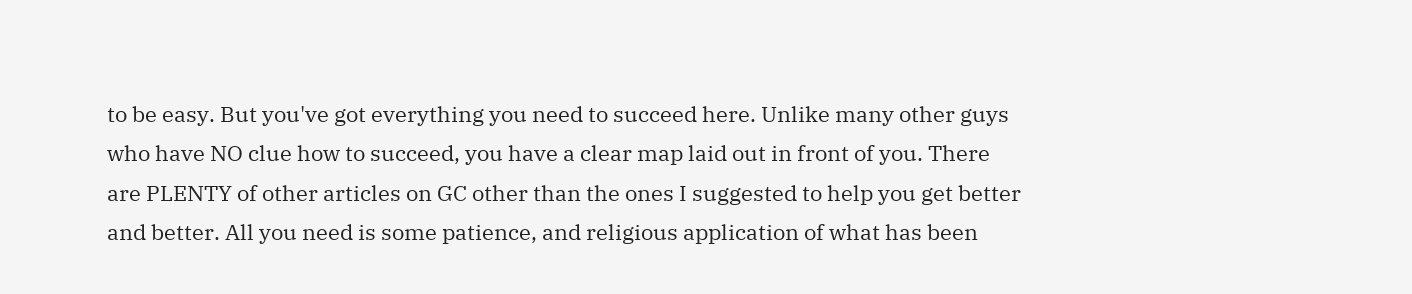to be easy. But you've got everything you need to succeed here. Unlike many other guys who have NO clue how to succeed, you have a clear map laid out in front of you. There are PLENTY of other articles on GC other than the ones I suggested to help you get better and better. All you need is some patience, and religious application of what has been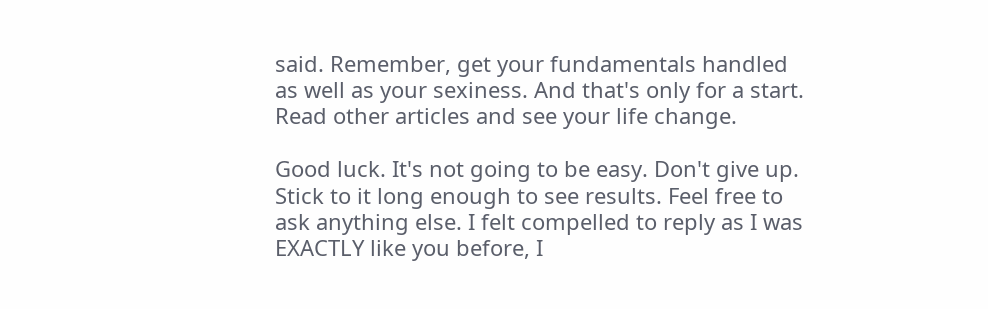said. Remember, get your fundamentals handled as well as your sexiness. And that's only for a start. Read other articles and see your life change.

Good luck. It's not going to be easy. Don't give up. Stick to it long enough to see results. Feel free to ask anything else. I felt compelled to reply as I was EXACTLY like you before, I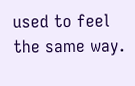used to feel the same way.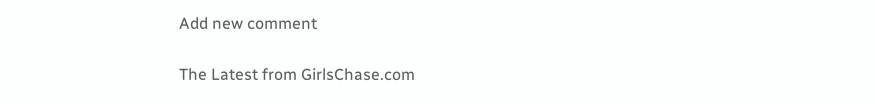Add new comment

The Latest from GirlsChase.com